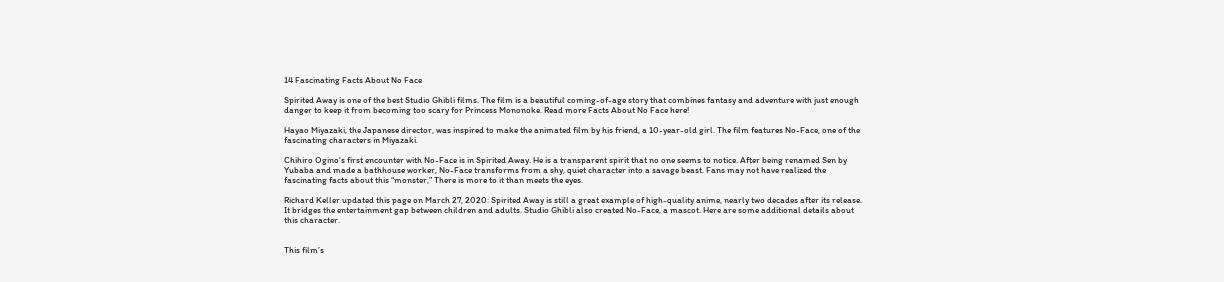14 Fascinating Facts About No Face

Spirited Away is one of the best Studio Ghibli films. The film is a beautiful coming-of-age story that combines fantasy and adventure with just enough danger to keep it from becoming too scary for Princess Mononoke. Read more Facts About No Face here!

Hayao Miyazaki, the Japanese director, was inspired to make the animated film by his friend, a 10-year-old girl. The film features No-Face, one of the fascinating characters in Miyazaki.

Chihiro Ogino’s first encounter with No-Face is in Spirited Away. He is a transparent spirit that no one seems to notice. After being renamed Sen by Yubaba and made a bathhouse worker, No-Face transforms from a shy, quiet character into a savage beast. Fans may not have realized the fascinating facts about this “monster,” There is more to it than meets the eyes.

Richard Keller updated this page on March 27, 2020: Spirited Away is still a great example of high-quality anime, nearly two decades after its release. It bridges the entertainment gap between children and adults. Studio Ghibli also created No-Face, a mascot. Here are some additional details about this character.


This film’s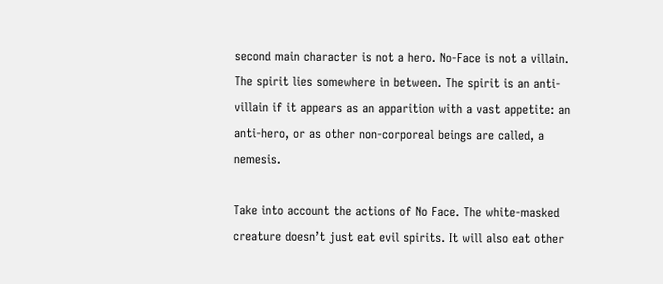second main character is not a hero. No-Face is not a villain. The spirit lies somewhere in between. The spirit is an anti-villain if it appears as an apparition with a vast appetite: an anti-hero, or as other non-corporeal beings are called, a nemesis.

Take into account the actions of No Face. The white-masked creature doesn’t just eat evil spirits. It will also eat other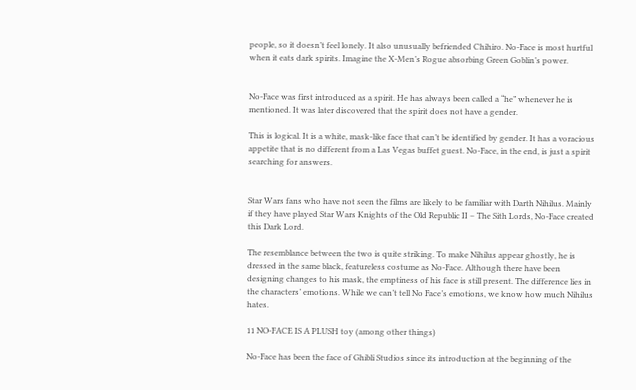people, so it doesn’t feel lonely. It also unusually befriended Chihiro. No-Face is most hurtful when it eats dark spirits. Imagine the X-Men’s Rogue absorbing Green Goblin’s power.


No-Face was first introduced as a spirit. He has always been called a “he” whenever he is mentioned. It was later discovered that the spirit does not have a gender.

This is logical. It is a white, mask-like face that can’t be identified by gender. It has a voracious appetite that is no different from a Las Vegas buffet guest. No-Face, in the end, is just a spirit searching for answers.


Star Wars fans who have not seen the films are likely to be familiar with Darth Nihilus. Mainly if they have played Star Wars Knights of the Old Republic II – The Sith Lords, No-Face created this Dark Lord.

The resemblance between the two is quite striking. To make Nihilus appear ghostly, he is dressed in the same black, featureless costume as No-Face. Although there have been designing changes to his mask, the emptiness of his face is still present. The difference lies in the characters’ emotions. While we can’t tell No Face’s emotions, we know how much Nihilus hates.

11 NO-FACE IS A PLUSH toy (among other things)

No-Face has been the face of Ghibli Studios since its introduction at the beginning of the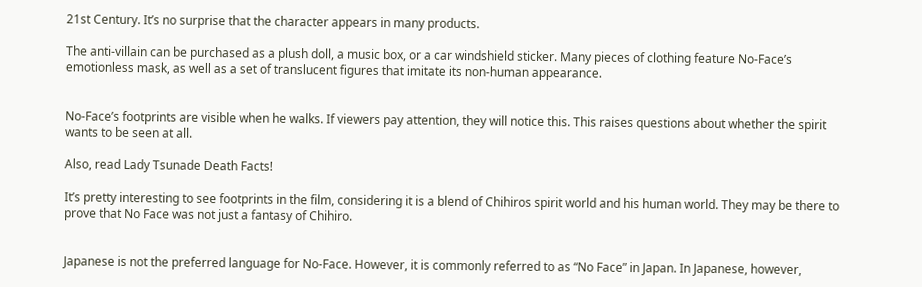21st Century. It’s no surprise that the character appears in many products.

The anti-villain can be purchased as a plush doll, a music box, or a car windshield sticker. Many pieces of clothing feature No-Face’s emotionless mask, as well as a set of translucent figures that imitate its non-human appearance.


No-Face’s footprints are visible when he walks. If viewers pay attention, they will notice this. This raises questions about whether the spirit wants to be seen at all.

Also, read Lady Tsunade Death Facts!

It’s pretty interesting to see footprints in the film, considering it is a blend of Chihiros spirit world and his human world. They may be there to prove that No Face was not just a fantasy of Chihiro.


Japanese is not the preferred language for No-Face. However, it is commonly referred to as “No Face” in Japan. In Japanese, however,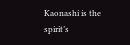Kaonashi is the spirit’s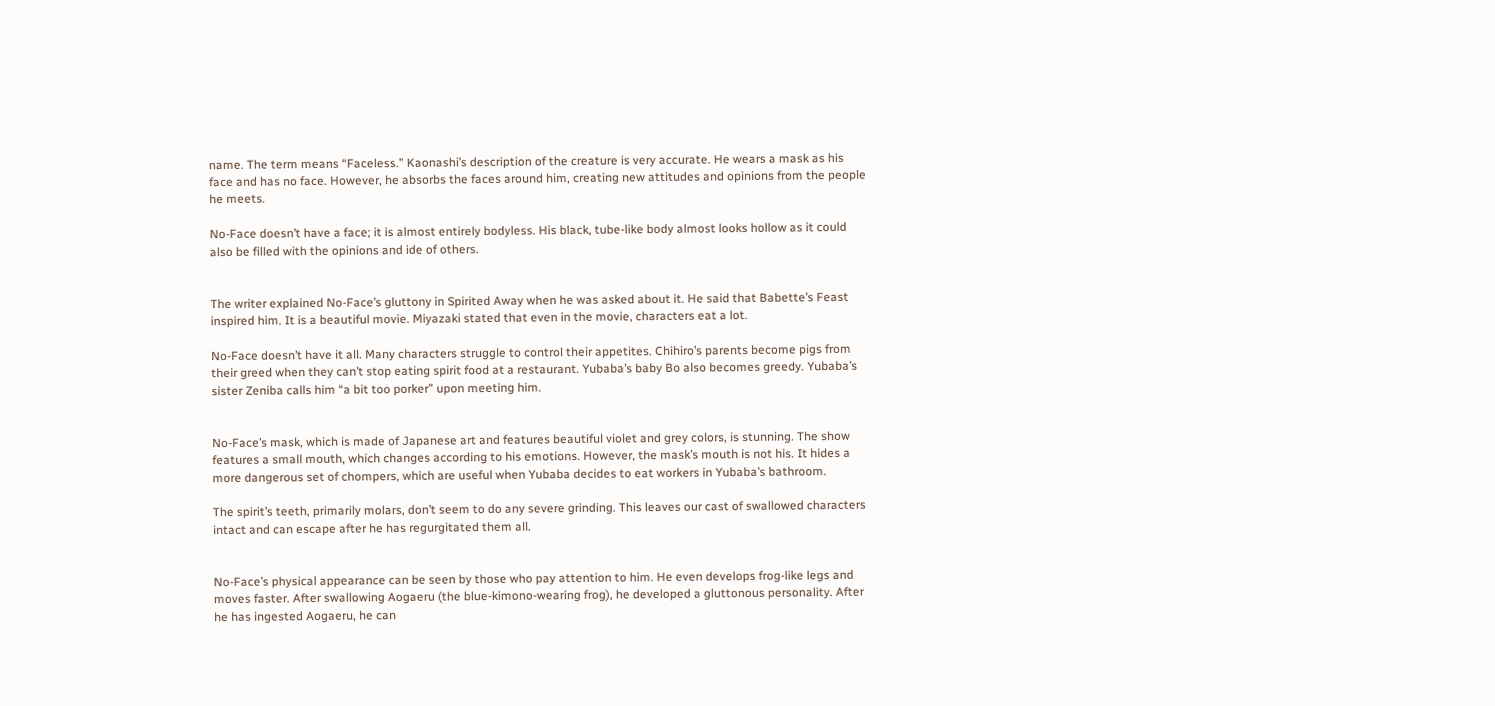name. The term means “Faceless.” Kaonashi’s description of the creature is very accurate. He wears a mask as his face and has no face. However, he absorbs the faces around him, creating new attitudes and opinions from the people he meets.

No-Face doesn’t have a face; it is almost entirely bodyless. His black, tube-like body almost looks hollow as it could also be filled with the opinions and ide of others.


The writer explained No-Face’s gluttony in Spirited Away when he was asked about it. He said that Babette’s Feast inspired him. It is a beautiful movie. Miyazaki stated that even in the movie, characters eat a lot.

No-Face doesn’t have it all. Many characters struggle to control their appetites. Chihiro’s parents become pigs from their greed when they can’t stop eating spirit food at a restaurant. Yubaba’s baby Bo also becomes greedy. Yubaba’s sister Zeniba calls him “a bit too porker” upon meeting him.


No-Face’s mask, which is made of Japanese art and features beautiful violet and grey colors, is stunning. The show features a small mouth, which changes according to his emotions. However, the mask’s mouth is not his. It hides a more dangerous set of chompers, which are useful when Yubaba decides to eat workers in Yubaba’s bathroom.

The spirit’s teeth, primarily molars, don’t seem to do any severe grinding. This leaves our cast of swallowed characters intact and can escape after he has regurgitated them all.


No-Face’s physical appearance can be seen by those who pay attention to him. He even develops frog-like legs and moves faster. After swallowing Aogaeru (the blue-kimono-wearing frog), he developed a gluttonous personality. After he has ingested Aogaeru, he can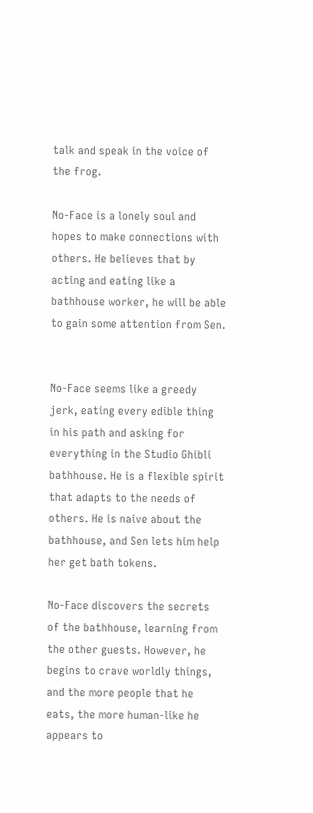talk and speak in the voice of the frog.

No-Face is a lonely soul and hopes to make connections with others. He believes that by acting and eating like a bathhouse worker, he will be able to gain some attention from Sen.


No-Face seems like a greedy jerk, eating every edible thing in his path and asking for everything in the Studio Ghibli bathhouse. He is a flexible spirit that adapts to the needs of others. He is naive about the bathhouse, and Sen lets him help her get bath tokens.

No-Face discovers the secrets of the bathhouse, learning from the other guests. However, he begins to crave worldly things, and the more people that he eats, the more human-like he appears to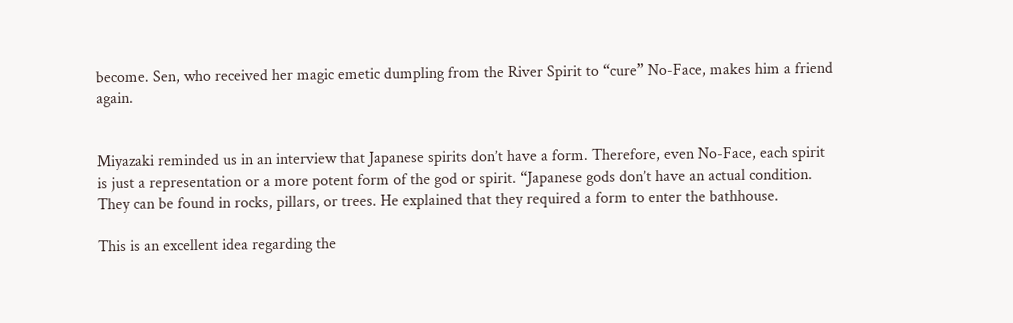become. Sen, who received her magic emetic dumpling from the River Spirit to “cure” No-Face, makes him a friend again.


Miyazaki reminded us in an interview that Japanese spirits don’t have a form. Therefore, even No-Face, each spirit is just a representation or a more potent form of the god or spirit. “Japanese gods don’t have an actual condition. They can be found in rocks, pillars, or trees. He explained that they required a form to enter the bathhouse.

This is an excellent idea regarding the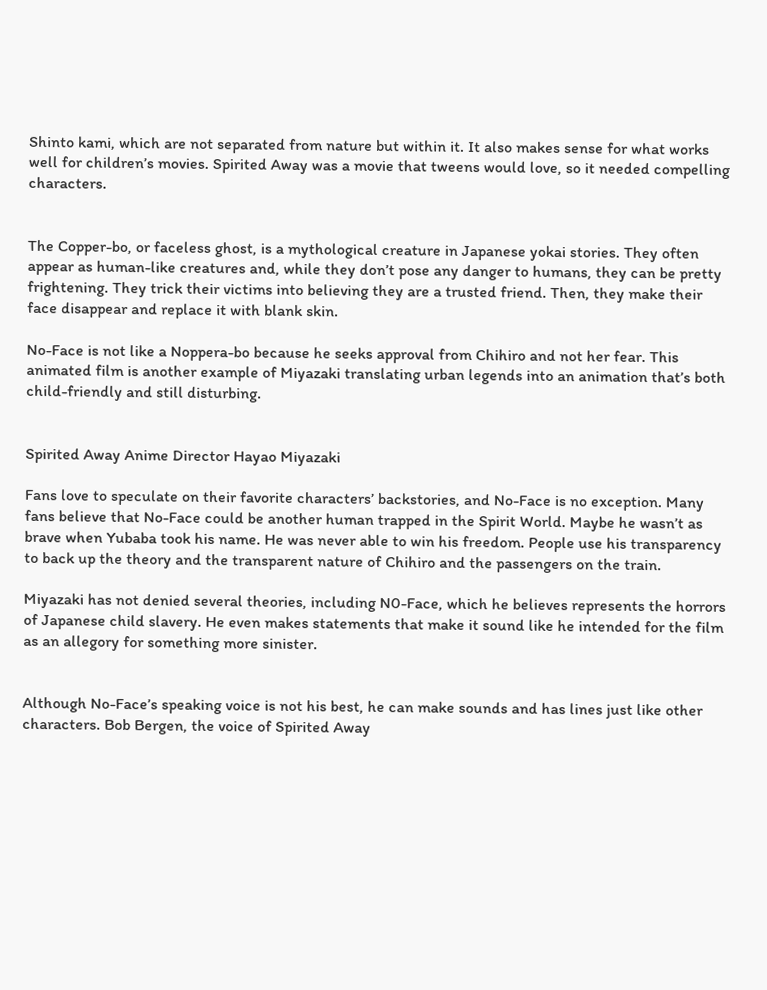Shinto kami, which are not separated from nature but within it. It also makes sense for what works well for children’s movies. Spirited Away was a movie that tweens would love, so it needed compelling characters.


The Copper-bo, or faceless ghost, is a mythological creature in Japanese yokai stories. They often appear as human-like creatures and, while they don’t pose any danger to humans, they can be pretty frightening. They trick their victims into believing they are a trusted friend. Then, they make their face disappear and replace it with blank skin.

No-Face is not like a Noppera-bo because he seeks approval from Chihiro and not her fear. This animated film is another example of Miyazaki translating urban legends into an animation that’s both child-friendly and still disturbing.


Spirited Away Anime Director Hayao Miyazaki

Fans love to speculate on their favorite characters’ backstories, and No-Face is no exception. Many fans believe that No-Face could be another human trapped in the Spirit World. Maybe he wasn’t as brave when Yubaba took his name. He was never able to win his freedom. People use his transparency to back up the theory and the transparent nature of Chihiro and the passengers on the train.

Miyazaki has not denied several theories, including N0-Face, which he believes represents the horrors of Japanese child slavery. He even makes statements that make it sound like he intended for the film as an allegory for something more sinister.


Although No-Face’s speaking voice is not his best, he can make sounds and has lines just like other characters. Bob Bergen, the voice of Spirited Away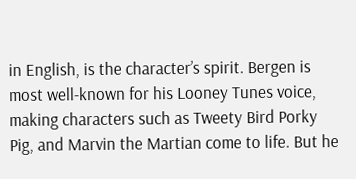in English, is the character’s spirit. Bergen is most well-known for his Looney Tunes voice, making characters such as Tweety Bird Porky Pig, and Marvin the Martian come to life. But he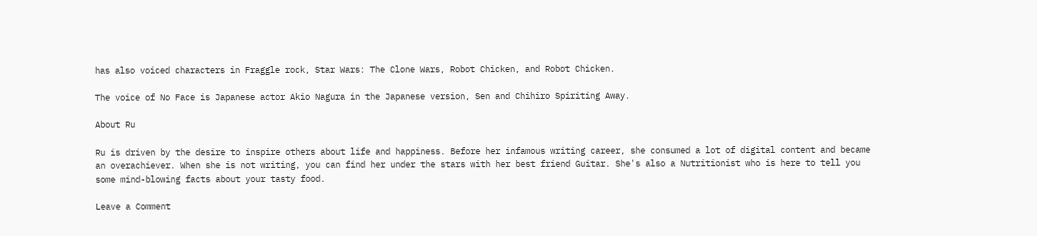has also voiced characters in Fraggle rock, Star Wars: The Clone Wars, Robot Chicken, and Robot Chicken.

The voice of No Face is Japanese actor Akio Nagura in the Japanese version, Sen and Chihiro Spiriting Away.

About Ru

Ru is driven by the desire to inspire others about life and happiness. Before her infamous writing career, she consumed a lot of digital content and became an overachiever. When she is not writing, you can find her under the stars with her best friend Guitar. She's also a Nutritionist who is here to tell you some mind-blowing facts about your tasty food.

Leave a Comment